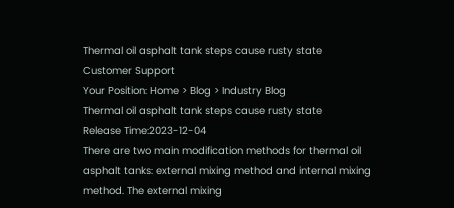Thermal oil asphalt tank steps cause rusty state
Customer Support
Your Position: Home > Blog > Industry Blog
Thermal oil asphalt tank steps cause rusty state
Release Time:2023-12-04
There are two main modification methods for thermal oil asphalt tanks: external mixing method and internal mixing method. The external mixing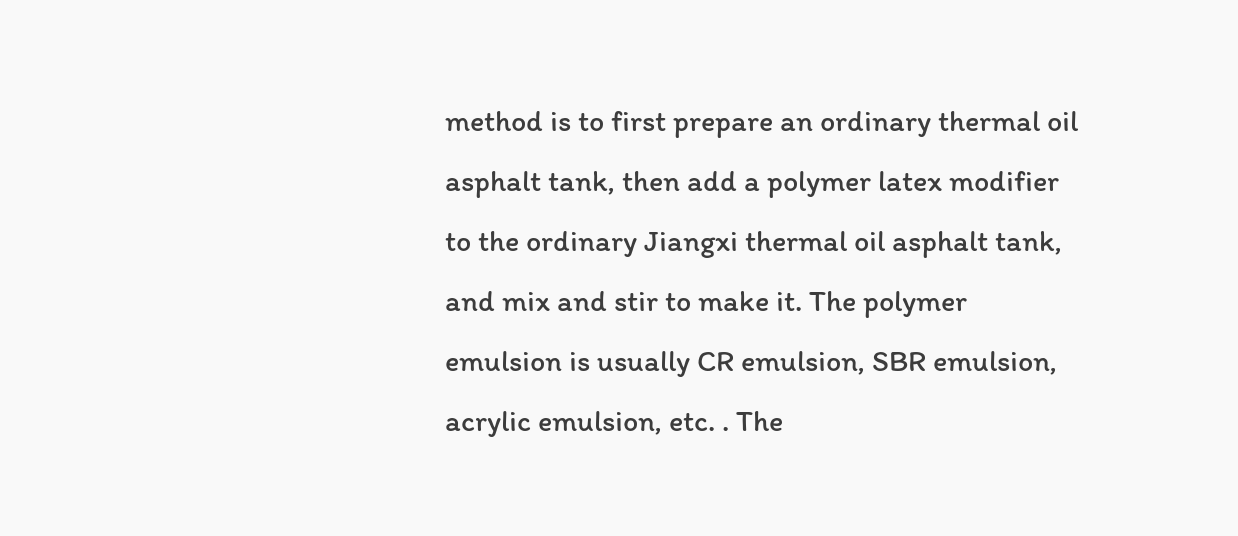method is to first prepare an ordinary thermal oil asphalt tank, then add a polymer latex modifier to the ordinary Jiangxi thermal oil asphalt tank, and mix and stir to make it. The polymer emulsion is usually CR emulsion, SBR emulsion, acrylic emulsion, etc. . The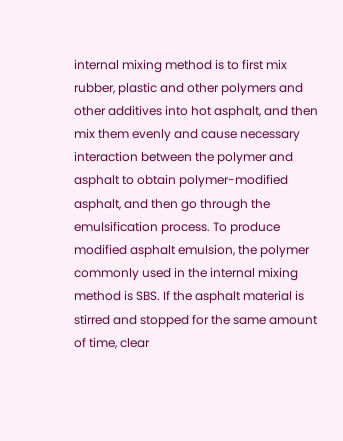internal mixing method is to first mix rubber, plastic and other polymers and other additives into hot asphalt, and then mix them evenly and cause necessary interaction between the polymer and asphalt to obtain polymer-modified asphalt, and then go through the emulsification process. To produce modified asphalt emulsion, the polymer commonly used in the internal mixing method is SBS. If the asphalt material is stirred and stopped for the same amount of time, clear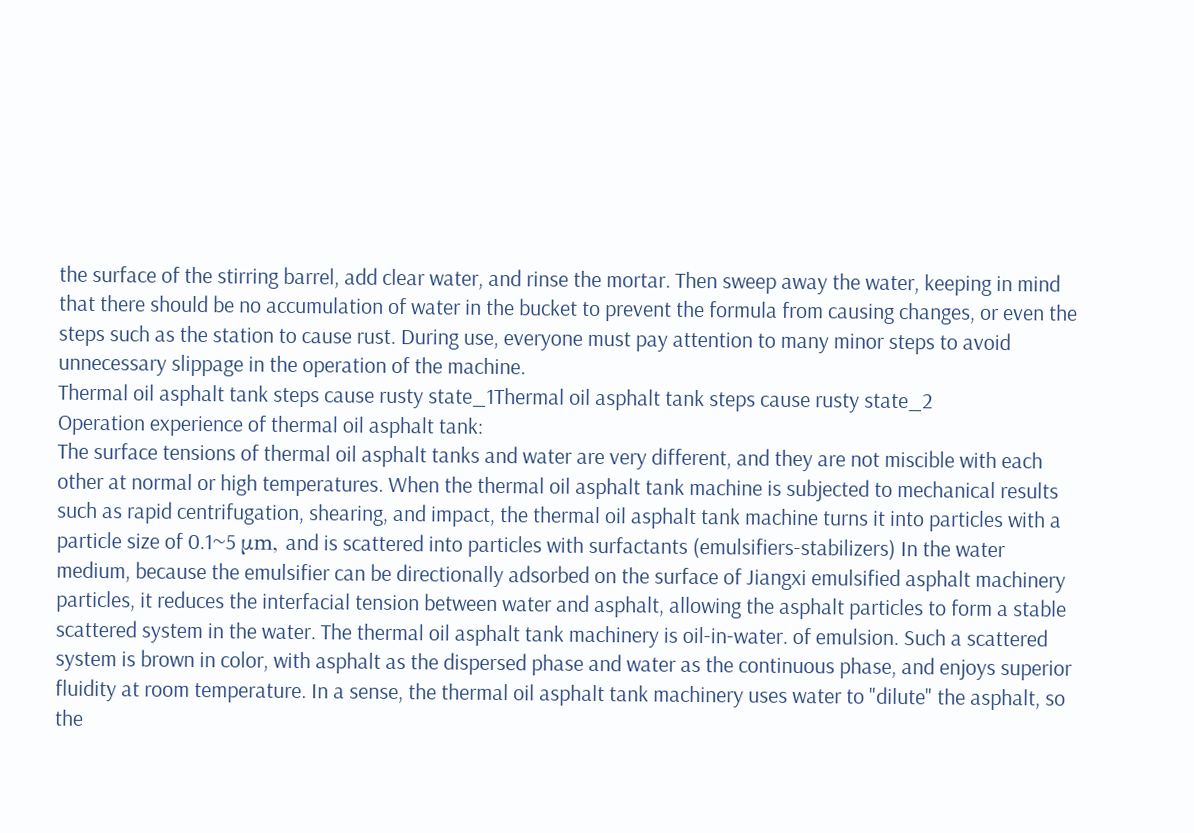the surface of the stirring barrel, add clear water, and rinse the mortar. Then sweep away the water, keeping in mind that there should be no accumulation of water in the bucket to prevent the formula from causing changes, or even the steps such as the station to cause rust. During use, everyone must pay attention to many minor steps to avoid unnecessary slippage in the operation of the machine.
Thermal oil asphalt tank steps cause rusty state_1Thermal oil asphalt tank steps cause rusty state_2
Operation experience of thermal oil asphalt tank:
The surface tensions of thermal oil asphalt tanks and water are very different, and they are not miscible with each other at normal or high temperatures. When the thermal oil asphalt tank machine is subjected to mechanical results such as rapid centrifugation, shearing, and impact, the thermal oil asphalt tank machine turns it into particles with a particle size of 0.1~5 μm, and is scattered into particles with surfactants (emulsifiers-stabilizers) In the water medium, because the emulsifier can be directionally adsorbed on the surface of Jiangxi emulsified asphalt machinery particles, it reduces the interfacial tension between water and asphalt, allowing the asphalt particles to form a stable scattered system in the water. The thermal oil asphalt tank machinery is oil-in-water. of emulsion. Such a scattered system is brown in color, with asphalt as the dispersed phase and water as the continuous phase, and enjoys superior fluidity at room temperature. In a sense, the thermal oil asphalt tank machinery uses water to "dilute" the asphalt, so the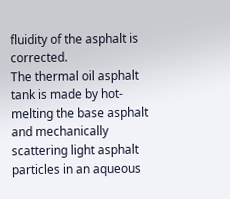fluidity of the asphalt is corrected.
The thermal oil asphalt tank is made by hot-melting the base asphalt and mechanically scattering light asphalt particles in an aqueous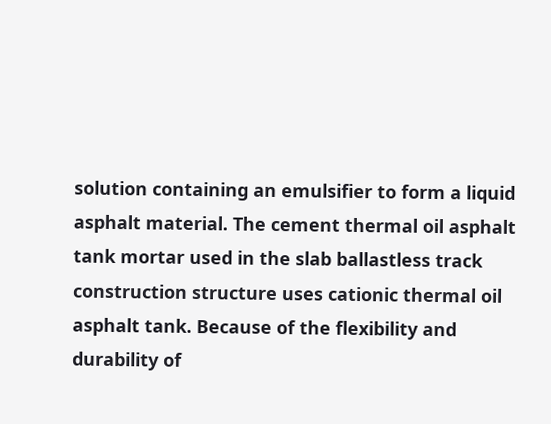solution containing an emulsifier to form a liquid asphalt material. The cement thermal oil asphalt tank mortar used in the slab ballastless track construction structure uses cationic thermal oil asphalt tank. Because of the flexibility and durability of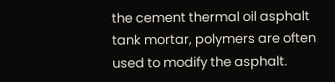the cement thermal oil asphalt tank mortar, polymers are often used to modify the asphalt.